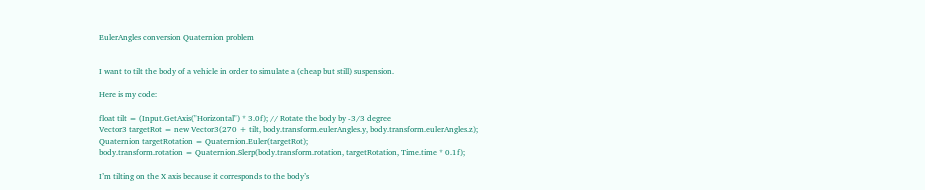EulerAngles conversion Quaternion problem


I want to tilt the body of a vehicle in order to simulate a (cheap but still) suspension.

Here is my code:

float tilt = (Input.GetAxis("Horizontal") * 3.0f); // Rotate the body by -3/3 degree
Vector3 targetRot = new Vector3(270 + tilt, body.transform.eulerAngles.y, body.transform.eulerAngles.z);
Quaternion targetRotation = Quaternion.Euler(targetRot);
body.transform.rotation = Quaternion.Slerp(body.transform.rotation, targetRotation, Time.time * 0.1f);

I’m tilting on the X axis because it corresponds to the body’s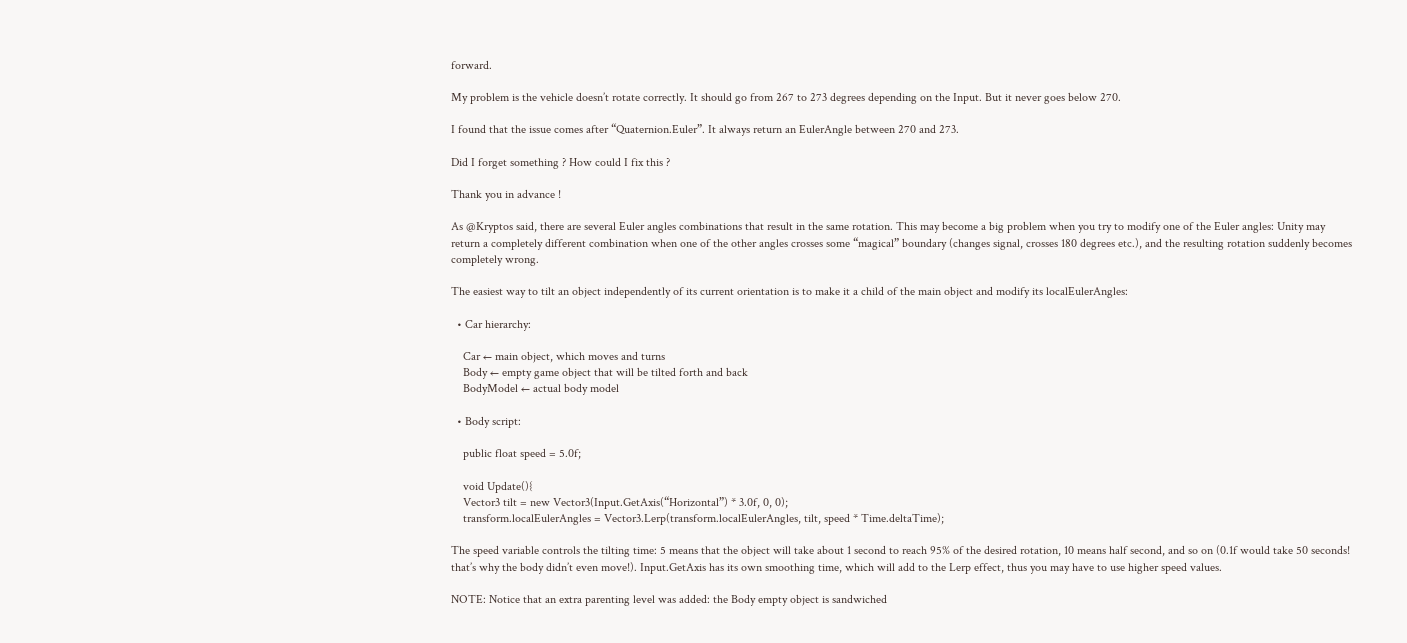forward.

My problem is the vehicle doesn’t rotate correctly. It should go from 267 to 273 degrees depending on the Input. But it never goes below 270.

I found that the issue comes after “Quaternion.Euler”. It always return an EulerAngle between 270 and 273.

Did I forget something ? How could I fix this ?

Thank you in advance !

As @Kryptos said, there are several Euler angles combinations that result in the same rotation. This may become a big problem when you try to modify one of the Euler angles: Unity may return a completely different combination when one of the other angles crosses some “magical” boundary (changes signal, crosses 180 degrees etc.), and the resulting rotation suddenly becomes completely wrong.

The easiest way to tilt an object independently of its current orientation is to make it a child of the main object and modify its localEulerAngles:

  • Car hierarchy:

    Car ← main object, which moves and turns
    Body ← empty game object that will be tilted forth and back
    BodyModel ← actual body model

  • Body script:

    public float speed = 5.0f;

    void Update(){
    Vector3 tilt = new Vector3(Input.GetAxis(“Horizontal”) * 3.0f, 0, 0);
    transform.localEulerAngles = Vector3.Lerp(transform.localEulerAngles, tilt, speed * Time.deltaTime);

The speed variable controls the tilting time: 5 means that the object will take about 1 second to reach 95% of the desired rotation, 10 means half second, and so on (0.1f would take 50 seconds! that’s why the body didn’t even move!). Input.GetAxis has its own smoothing time, which will add to the Lerp effect, thus you may have to use higher speed values.

NOTE: Notice that an extra parenting level was added: the Body empty object is sandwiched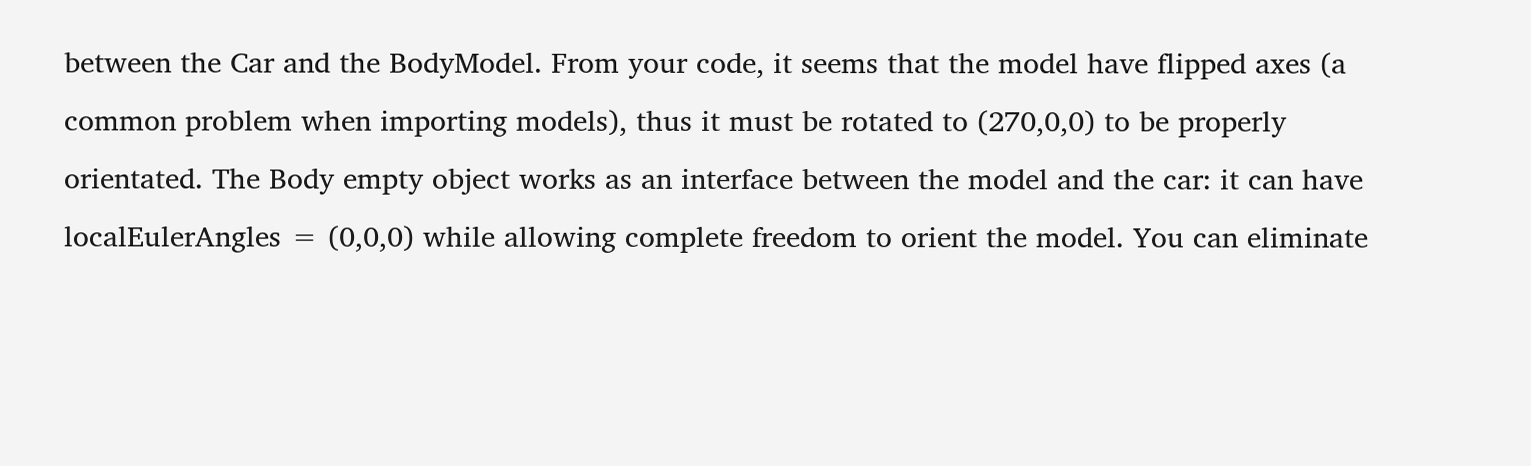between the Car and the BodyModel. From your code, it seems that the model have flipped axes (a common problem when importing models), thus it must be rotated to (270,0,0) to be properly orientated. The Body empty object works as an interface between the model and the car: it can have localEulerAngles = (0,0,0) while allowing complete freedom to orient the model. You can eliminate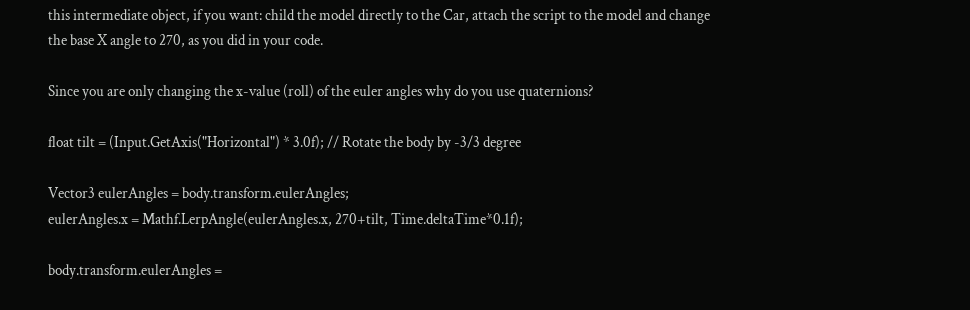this intermediate object, if you want: child the model directly to the Car, attach the script to the model and change the base X angle to 270, as you did in your code.

Since you are only changing the x-value (roll) of the euler angles why do you use quaternions?

float tilt = (Input.GetAxis("Horizontal") * 3.0f); // Rotate the body by -3/3 degree

Vector3 eulerAngles = body.transform.eulerAngles;
eulerAngles.x = Mathf.LerpAngle(eulerAngles.x, 270+tilt, Time.deltaTime*0.1f);

body.transform.eulerAngles =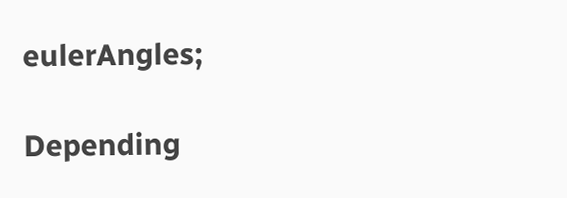eulerAngles;

Depending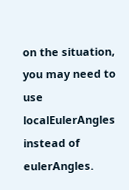on the situation, you may need to use localEulerAngles instead of eulerAngles.